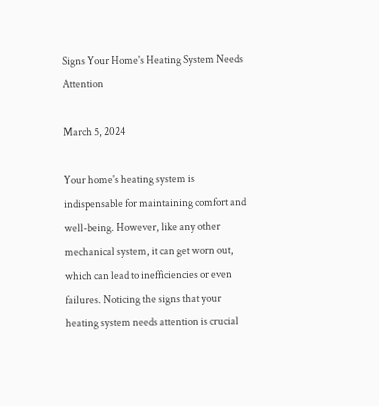Signs Your Home's Heating System Needs Attention

March 5, 2024

Your home's heating system is indispensable for maintaining comfort and well-being. However, like any other mechanical system, it can get worn out, which can lead to inefficiencies or even failures. Noticing the signs that your heating system needs attention is crucial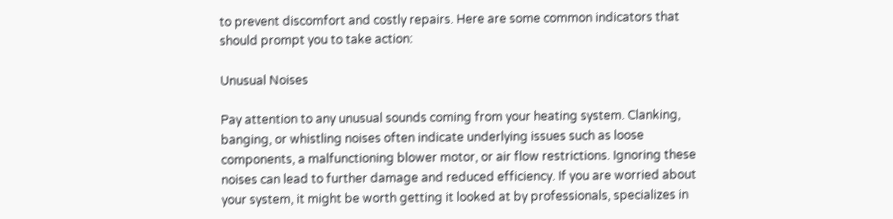to prevent discomfort and costly repairs. Here are some common indicators that should prompt you to take action:

Unusual Noises

Pay attention to any unusual sounds coming from your heating system. Clanking, banging, or whistling noises often indicate underlying issues such as loose components, a malfunctioning blower motor, or air flow restrictions. Ignoring these noises can lead to further damage and reduced efficiency. If you are worried about your system, it might be worth getting it looked at by professionals, specializes in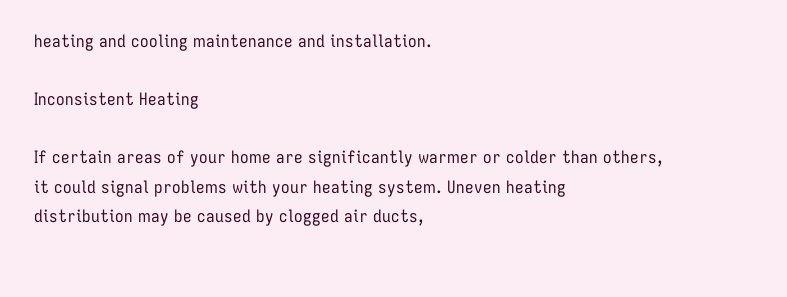heating and cooling maintenance and installation.

Inconsistent Heating

If certain areas of your home are significantly warmer or colder than others, it could signal problems with your heating system. Uneven heating distribution may be caused by clogged air ducts,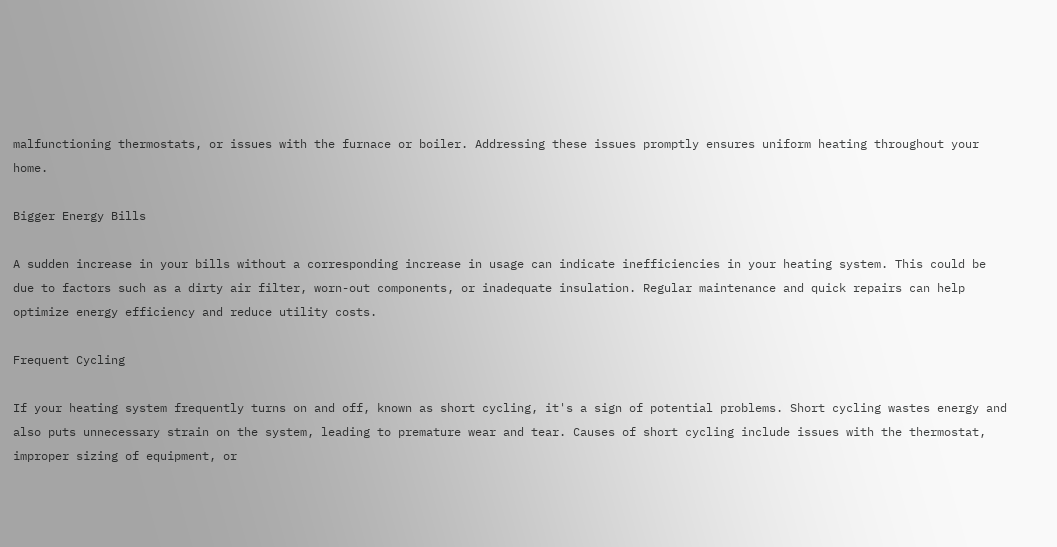malfunctioning thermostats, or issues with the furnace or boiler. Addressing these issues promptly ensures uniform heating throughout your home.

Bigger Energy Bills

A sudden increase in your bills without a corresponding increase in usage can indicate inefficiencies in your heating system. This could be due to factors such as a dirty air filter, worn-out components, or inadequate insulation. Regular maintenance and quick repairs can help optimize energy efficiency and reduce utility costs.

Frequent Cycling

If your heating system frequently turns on and off, known as short cycling, it's a sign of potential problems. Short cycling wastes energy and also puts unnecessary strain on the system, leading to premature wear and tear. Causes of short cycling include issues with the thermostat, improper sizing of equipment, or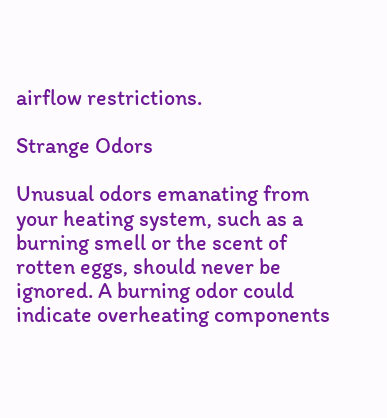airflow restrictions.

Strange Odors

Unusual odors emanating from your heating system, such as a burning smell or the scent of rotten eggs, should never be ignored. A burning odor could indicate overheating components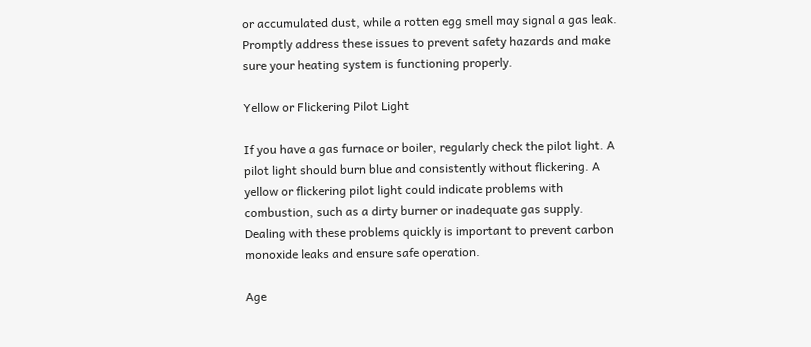or accumulated dust, while a rotten egg smell may signal a gas leak. Promptly address these issues to prevent safety hazards and make sure your heating system is functioning properly.

Yellow or Flickering Pilot Light

If you have a gas furnace or boiler, regularly check the pilot light. A pilot light should burn blue and consistently without flickering. A yellow or flickering pilot light could indicate problems with combustion, such as a dirty burner or inadequate gas supply. Dealing with these problems quickly is important to prevent carbon monoxide leaks and ensure safe operation.

Age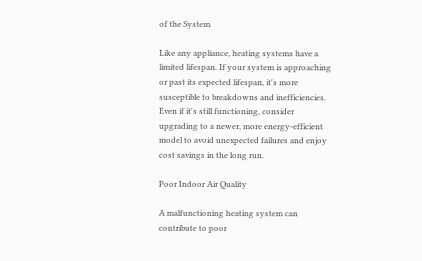of the System

Like any appliance, heating systems have a limited lifespan. If your system is approaching or past its expected lifespan, it's more susceptible to breakdowns and inefficiencies. Even if it's still functioning, consider upgrading to a newer, more energy-efficient model to avoid unexpected failures and enjoy cost savings in the long run.

Poor Indoor Air Quality

A malfunctioning heating system can contribute to poor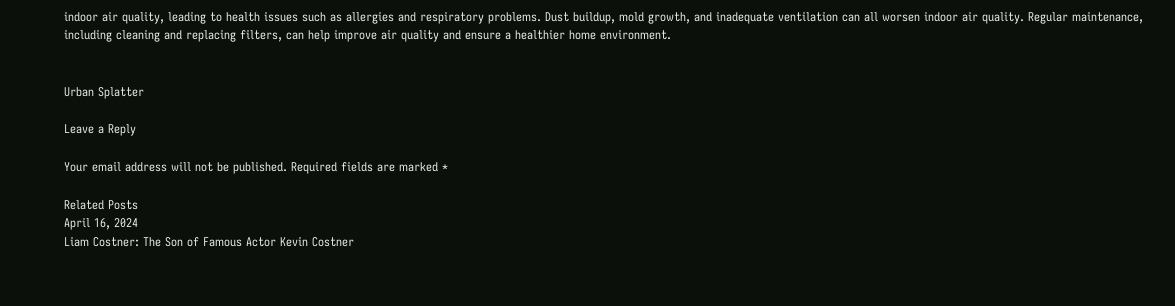indoor air quality, leading to health issues such as allergies and respiratory problems. Dust buildup, mold growth, and inadequate ventilation can all worsen indoor air quality. Regular maintenance, including cleaning and replacing filters, can help improve air quality and ensure a healthier home environment.


Urban Splatter

Leave a Reply

Your email address will not be published. Required fields are marked *

Related Posts
April 16, 2024
Liam Costner: The Son of Famous Actor Kevin Costner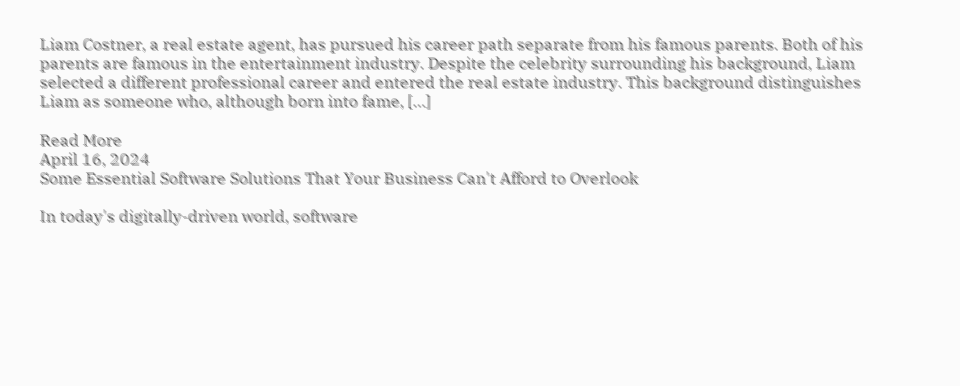Liam Costner, a real estate agent, has pursued his career path separate from his famous parents. Both of his parents are famous in the entertainment industry. Despite the celebrity surrounding his background, Liam selected a different professional career and entered the real estate industry. This background distinguishes Liam as someone who, although born into fame, […]

Read More
April 16, 2024
Some Essential Software Solutions That Your Business Can't Afford to Overlook

In today's digitally-driven world, software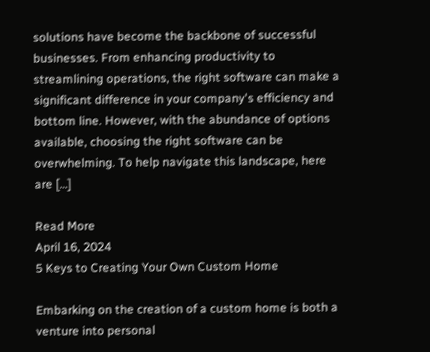solutions have become the backbone of successful businesses. From enhancing productivity to streamlining operations, the right software can make a significant difference in your company's efficiency and bottom line. However, with the abundance of options available, choosing the right software can be overwhelming. To help navigate this landscape, here are […]

Read More
April 16, 2024
5 Keys to Creating Your Own Custom Home

Embarking on the creation of a custom home is both a venture into personal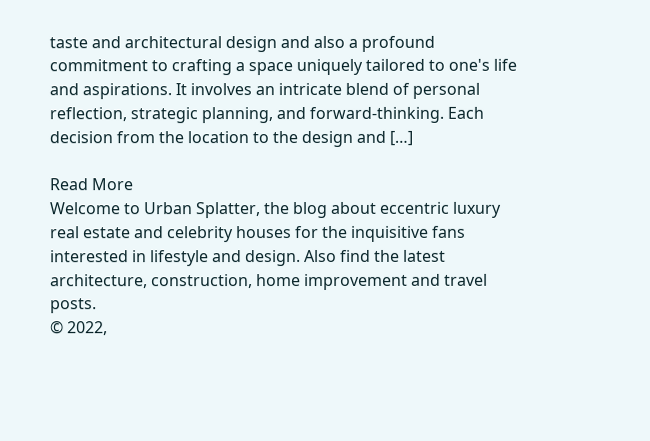taste and architectural design and also a profound commitment to crafting a space uniquely tailored to one's life and aspirations. It involves an intricate blend of personal reflection, strategic planning, and forward-thinking. Each decision from the location to the design and […]

Read More
Welcome to Urban Splatter, the blog about eccentric luxury real estate and celebrity houses for the inquisitive fans interested in lifestyle and design. Also find the latest architecture, construction, home improvement and travel posts.
© 2022,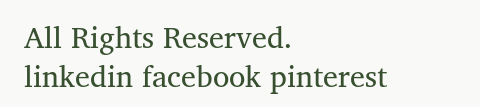All Rights Reserved.
linkedin facebook pinterest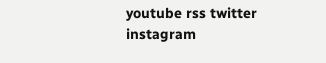youtube rss twitter instagram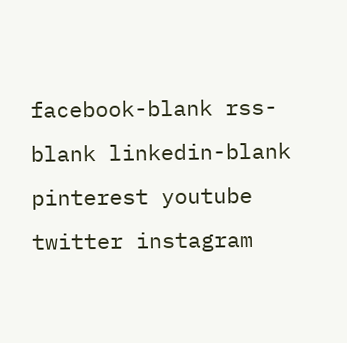facebook-blank rss-blank linkedin-blank pinterest youtube twitter instagram